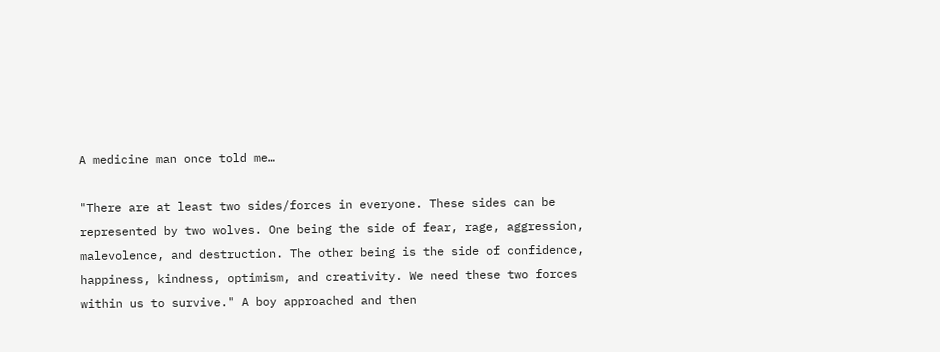A medicine man once told me…

"There are at least two sides/forces in everyone. These sides can be represented by two wolves. One being the side of fear, rage, aggression, malevolence, and destruction. The other being is the side of confidence, happiness, kindness, optimism, and creativity. We need these two forces within us to survive." A boy approached and then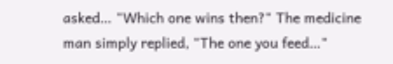asked… "Which one wins then?" The medicine man simply replied, "The one you feed…"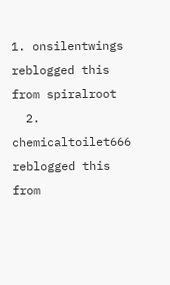1. onsilentwings reblogged this from spiralroot
  2. chemicaltoilet666 reblogged this from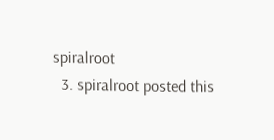spiralroot
  3. spiralroot posted this